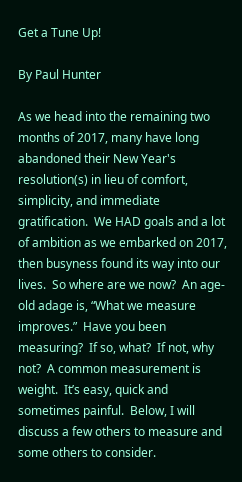Get a Tune Up!

By Paul Hunter

As we head into the remaining two months of 2017, many have long abandoned their New Year's resolution(s) in lieu of comfort, simplicity, and immediate gratification.  We HAD goals and a lot of ambition as we embarked on 2017, then busyness found its way into our lives.  So where are we now?  An age-old adage is, “What we measure improves.”  Have you been measuring?  If so, what?  If not, why not?  A common measurement is weight.  It’s easy, quick and sometimes painful.  Below, I will discuss a few others to measure and some others to consider.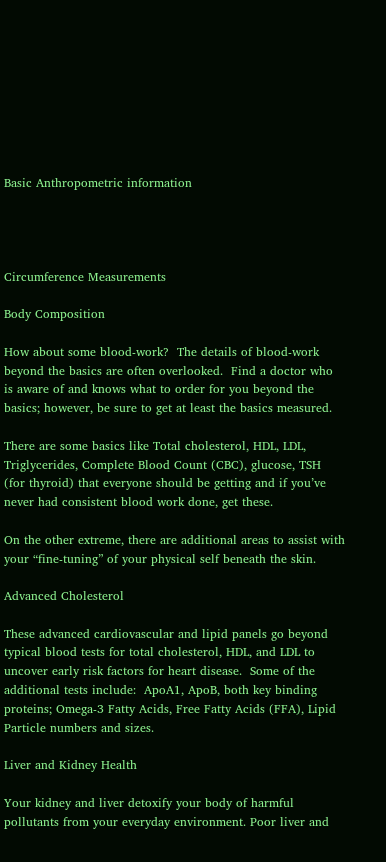Basic Anthropometric information




Circumference Measurements

Body Composition

How about some blood-work?  The details of blood-work beyond the basics are often overlooked.  Find a doctor who is aware of and knows what to order for you beyond the basics; however, be sure to get at least the basics measured.

There are some basics like Total cholesterol, HDL, LDL, Triglycerides, Complete Blood Count (CBC), glucose, TSH (for thyroid) that everyone should be getting and if you’ve never had consistent blood work done, get these.

On the other extreme, there are additional areas to assist with your “fine-tuning” of your physical self beneath the skin.

Advanced Cholesterol

These advanced cardiovascular and lipid panels go beyond typical blood tests for total cholesterol, HDL, and LDL to uncover early risk factors for heart disease.  Some of the additional tests include:  ApoA1, ApoB, both key binding proteins; Omega-3 Fatty Acids, Free Fatty Acids (FFA), Lipid Particle numbers and sizes.

Liver and Kidney Health

Your kidney and liver detoxify your body of harmful pollutants from your everyday environment. Poor liver and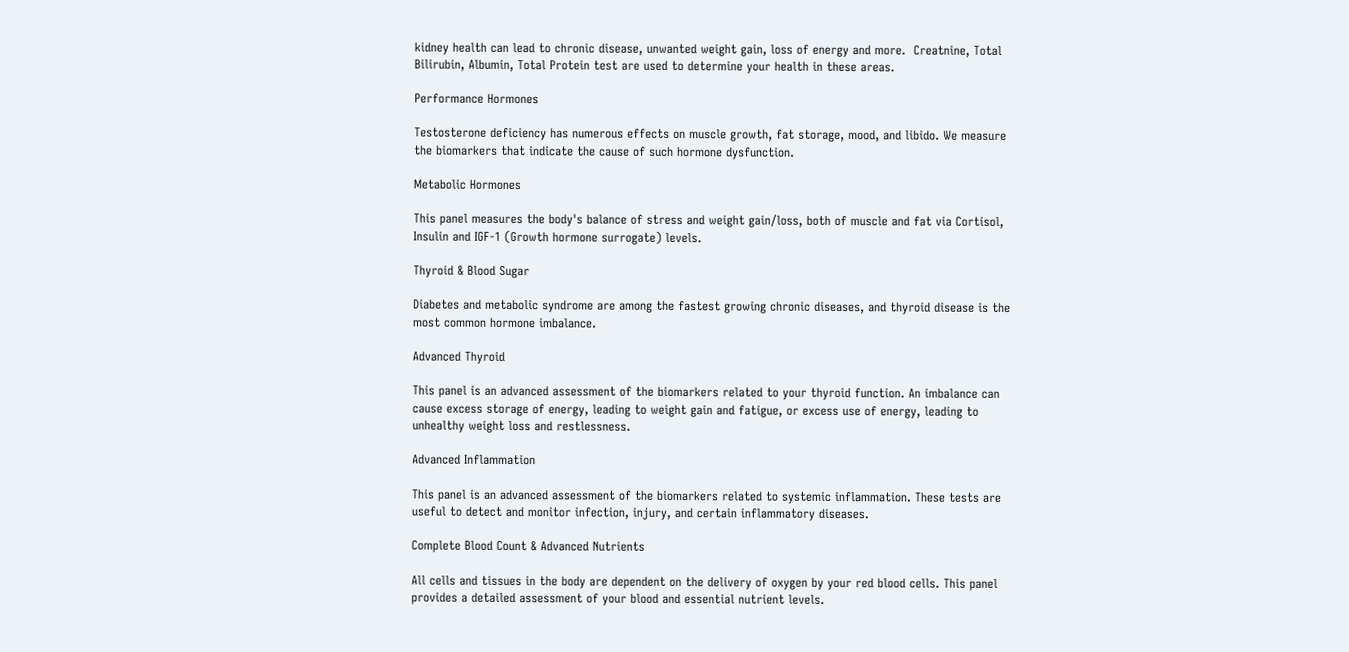kidney health can lead to chronic disease, unwanted weight gain, loss of energy and more.  Creatnine, Total Bilirubin, Albumin, Total Protein test are used to determine your health in these areas.

Performance Hormones

Testosterone deficiency has numerous effects on muscle growth, fat storage, mood, and libido. We measure the biomarkers that indicate the cause of such hormone dysfunction.

Metabolic Hormones

This panel measures the body's balance of stress and weight gain/loss, both of muscle and fat via Cortisol, Insulin and IGF-1 (Growth hormone surrogate) levels.

Thyroid & Blood Sugar

Diabetes and metabolic syndrome are among the fastest growing chronic diseases, and thyroid disease is the most common hormone imbalance.

Advanced Thyroid

This panel is an advanced assessment of the biomarkers related to your thyroid function. An imbalance can cause excess storage of energy, leading to weight gain and fatigue, or excess use of energy, leading to unhealthy weight loss and restlessness.

Advanced Inflammation

This panel is an advanced assessment of the biomarkers related to systemic inflammation. These tests are useful to detect and monitor infection, injury, and certain inflammatory diseases.

Complete Blood Count & Advanced Nutrients

All cells and tissues in the body are dependent on the delivery of oxygen by your red blood cells. This panel provides a detailed assessment of your blood and essential nutrient levels.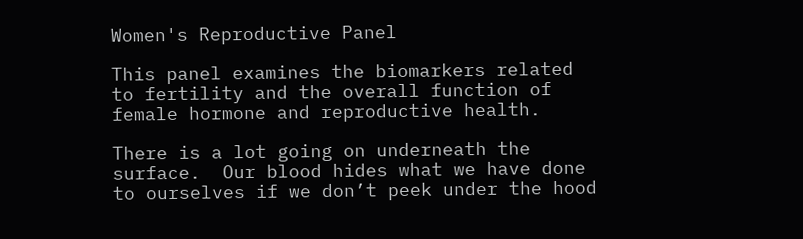Women's Reproductive Panel

This panel examines the biomarkers related to fertility and the overall function of female hormone and reproductive health.

There is a lot going on underneath the surface.  Our blood hides what we have done to ourselves if we don’t peek under the hood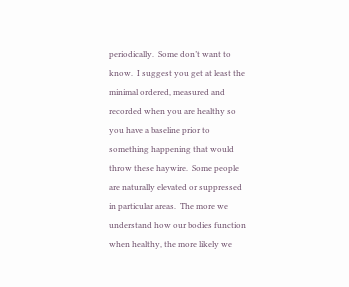periodically.  Some don’t want to know.  I suggest you get at least the minimal ordered, measured and recorded when you are healthy so you have a baseline prior to something happening that would throw these haywire.  Some people are naturally elevated or suppressed in particular areas.  The more we understand how our bodies function when healthy, the more likely we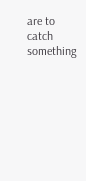are to catch something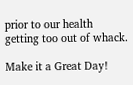prior to our health getting too out of whack.

Make it a Great Day!